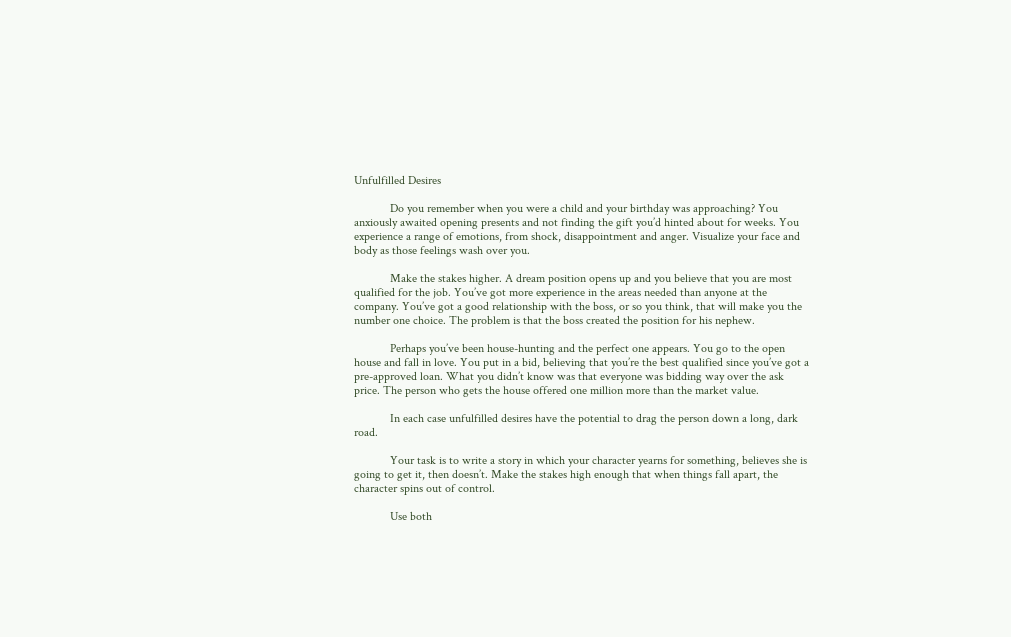Unfulfilled Desires

            Do you remember when you were a child and your birthday was approaching? You anxiously awaited opening presents and not finding the gift you’d hinted about for weeks. You experience a range of emotions, from shock, disappointment and anger. Visualize your face and body as those feelings wash over you.

            Make the stakes higher. A dream position opens up and you believe that you are most qualified for the job. You’ve got more experience in the areas needed than anyone at the company. You’ve got a good relationship with the boss, or so you think, that will make you the number one choice. The problem is that the boss created the position for his nephew.

            Perhaps you’ve been house-hunting and the perfect one appears. You go to the open house and fall in love. You put in a bid, believing that you’re the best qualified since you’ve got a pre-approved loan. What you didn’t know was that everyone was bidding way over the ask price. The person who gets the house offered one million more than the market value.

            In each case unfulfilled desires have the potential to drag the person down a long, dark road.

            Your task is to write a story in which your character yearns for something, believes she is going to get it, then doesn’t. Make the stakes high enough that when things fall apart, the character spins out of control.

            Use both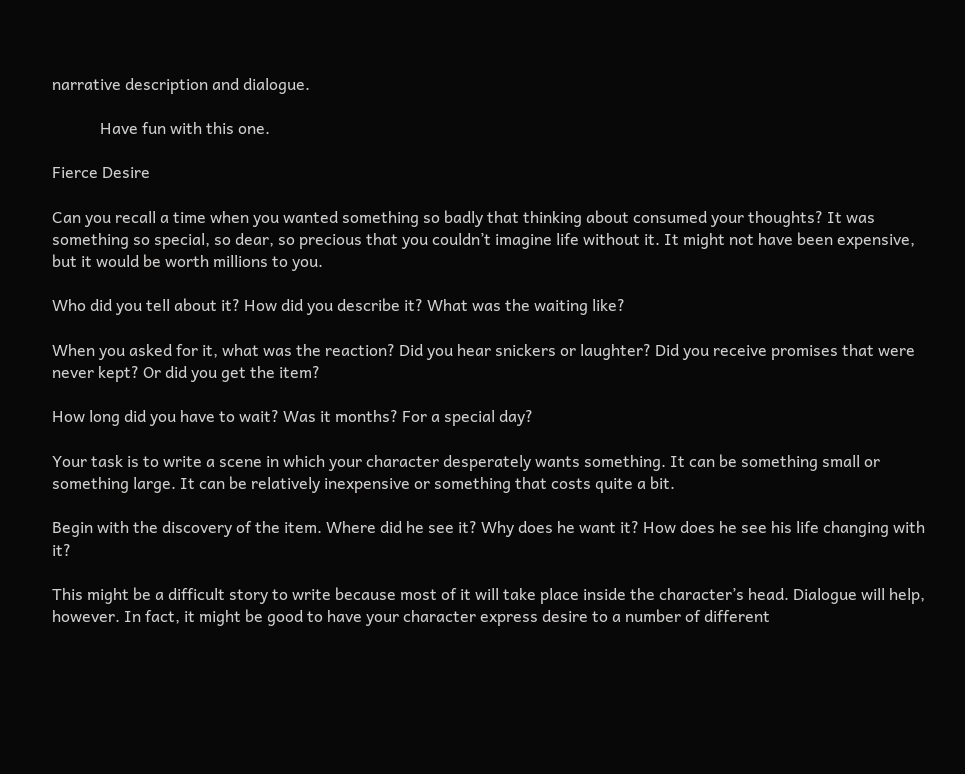narrative description and dialogue.

            Have fun with this one.

Fierce Desire

Can you recall a time when you wanted something so badly that thinking about consumed your thoughts? It was something so special, so dear, so precious that you couldn’t imagine life without it. It might not have been expensive, but it would be worth millions to you.

Who did you tell about it? How did you describe it? What was the waiting like?

When you asked for it, what was the reaction? Did you hear snickers or laughter? Did you receive promises that were never kept? Or did you get the item?

How long did you have to wait? Was it months? For a special day?

Your task is to write a scene in which your character desperately wants something. It can be something small or something large. It can be relatively inexpensive or something that costs quite a bit.

Begin with the discovery of the item. Where did he see it? Why does he want it? How does he see his life changing with it?

This might be a difficult story to write because most of it will take place inside the character’s head. Dialogue will help, however. In fact, it might be good to have your character express desire to a number of different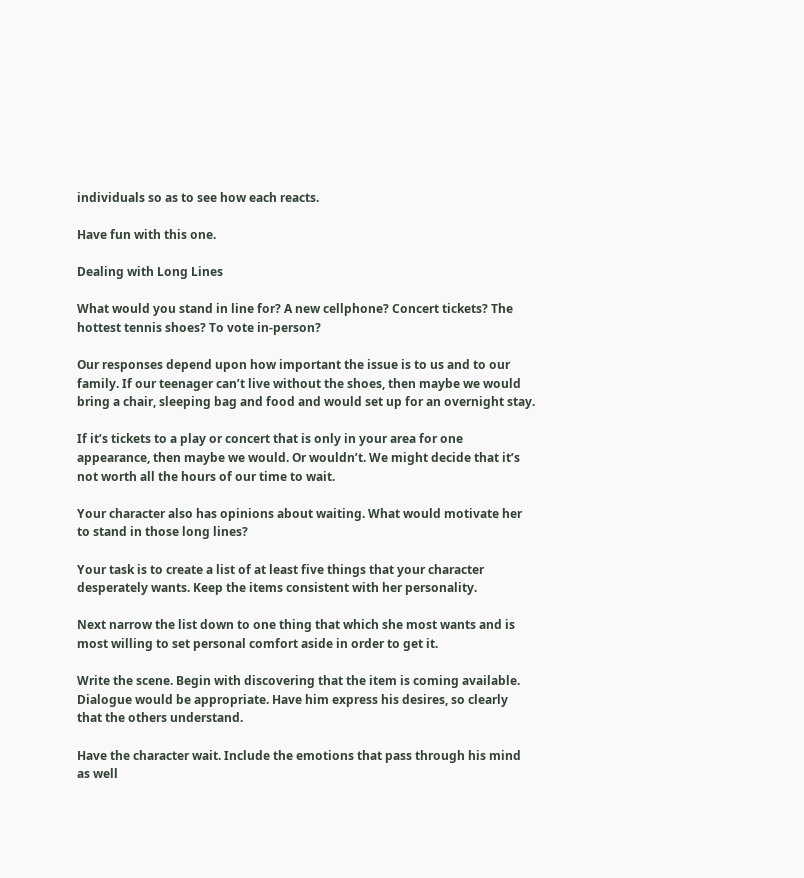individuals so as to see how each reacts.

Have fun with this one.

Dealing with Long Lines

What would you stand in line for? A new cellphone? Concert tickets? The hottest tennis shoes? To vote in-person?

Our responses depend upon how important the issue is to us and to our family. If our teenager can’t live without the shoes, then maybe we would bring a chair, sleeping bag and food and would set up for an overnight stay.

If it’s tickets to a play or concert that is only in your area for one appearance, then maybe we would. Or wouldn’t. We might decide that it’s not worth all the hours of our time to wait.

Your character also has opinions about waiting. What would motivate her to stand in those long lines?

Your task is to create a list of at least five things that your character desperately wants. Keep the items consistent with her personality.

Next narrow the list down to one thing that which she most wants and is most willing to set personal comfort aside in order to get it.

Write the scene. Begin with discovering that the item is coming available. Dialogue would be appropriate. Have him express his desires, so clearly that the others understand.

Have the character wait. Include the emotions that pass through his mind as well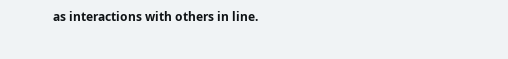as interactions with others in line.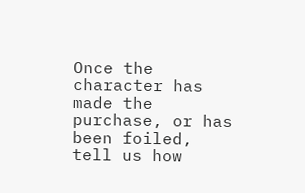Once the character has made the purchase, or has been foiled, tell us how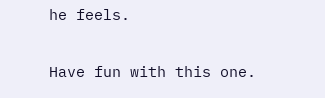he feels.

Have fun with this one.